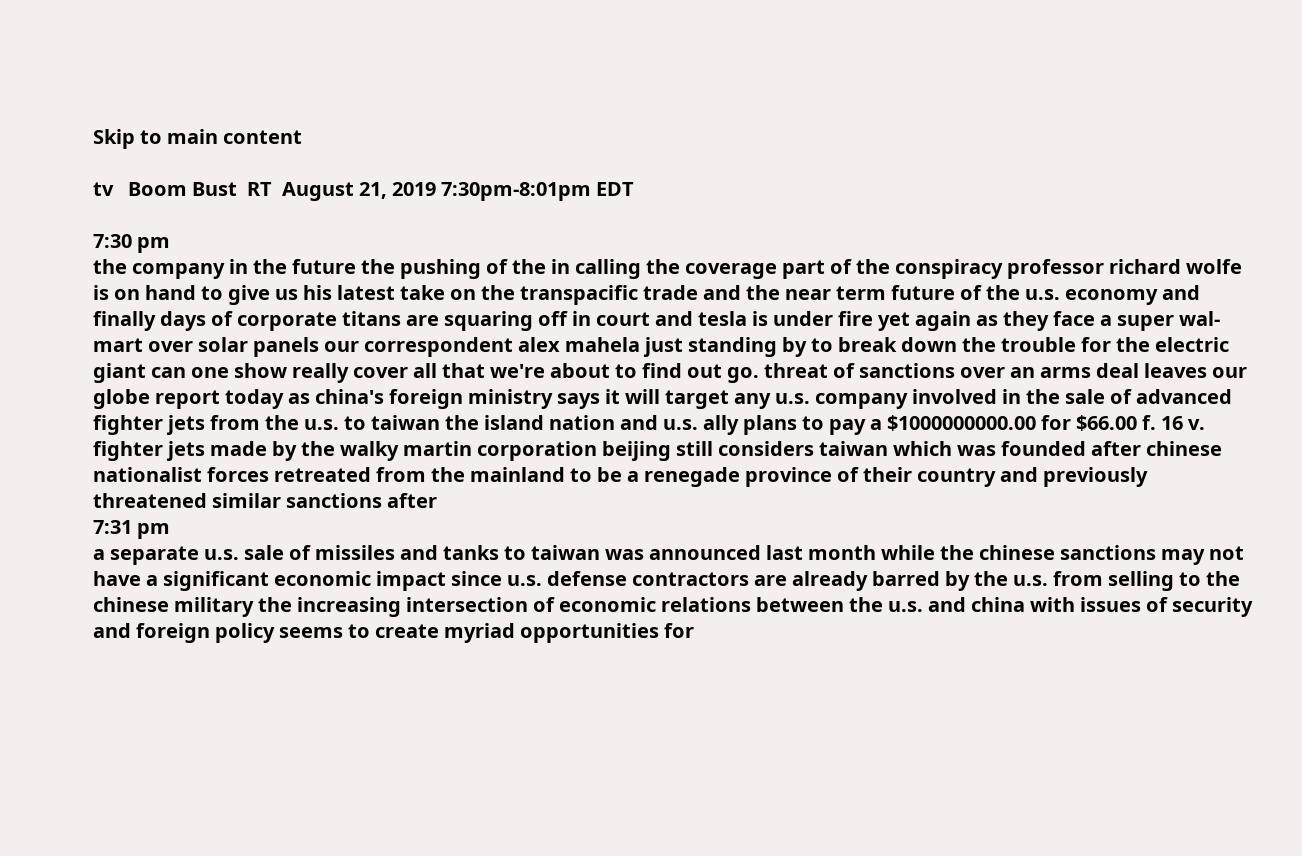Skip to main content

tv   Boom Bust  RT  August 21, 2019 7:30pm-8:01pm EDT

7:30 pm
the company in the future the pushing of the in calling the coverage part of the conspiracy professor richard wolfe is on hand to give us his latest take on the transpacific trade and the near term future of the u.s. economy and finally days of corporate titans are squaring off in court and tesla is under fire yet again as they face a super wal-mart over solar panels our correspondent alex mahela just standing by to break down the trouble for the electric giant can one show really cover all that we're about to find out go. threat of sanctions over an arms deal leaves our globe report today as china's foreign ministry says it will target any u.s. company involved in the sale of advanced fighter jets from the u.s. to taiwan the island nation and u.s. ally plans to pay a $1000000000.00 for $66.00 f. 16 v. fighter jets made by the walky martin corporation beijing still considers taiwan which was founded after chinese nationalist forces retreated from the mainland to be a renegade province of their country and previously threatened similar sanctions after
7:31 pm
a separate u.s. sale of missiles and tanks to taiwan was announced last month while the chinese sanctions may not have a significant economic impact since u.s. defense contractors are already barred by the u.s. from selling to the chinese military the increasing intersection of economic relations between the u.s. and china with issues of security and foreign policy seems to create myriad opportunities for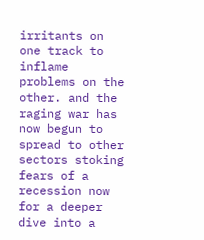irritants on one track to inflame problems on the other. and the raging war has now begun to spread to other sectors stoking fears of a recession now for a deeper dive into a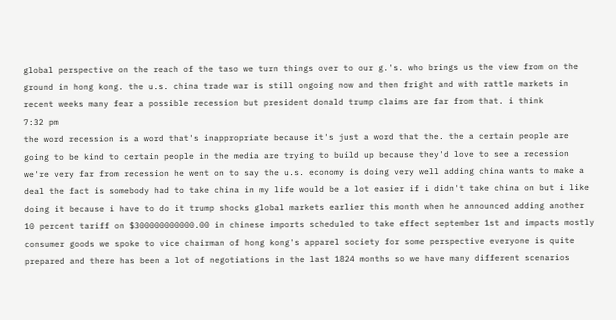global perspective on the reach of the taso we turn things over to our g.'s. who brings us the view from on the ground in hong kong. the u.s. china trade war is still ongoing now and then fright and with rattle markets in recent weeks many fear a possible recession but president donald trump claims are far from that. i think
7:32 pm
the word recession is a word that's inappropriate because it's just a word that the. the a certain people are going to be kind to certain people in the media are trying to build up because they'd love to see a recession we're very far from recession he went on to say the u.s. economy is doing very well adding china wants to make a deal the fact is somebody had to take china in my life would be a lot easier if i didn't take china on but i like doing it because i have to do it trump shocks global markets earlier this month when he announced adding another 10 percent tariff on $300000000000.00 in chinese imports scheduled to take effect september 1st and impacts mostly consumer goods we spoke to vice chairman of hong kong's apparel society for some perspective everyone is quite prepared and there has been a lot of negotiations in the last 1824 months so we have many different scenarios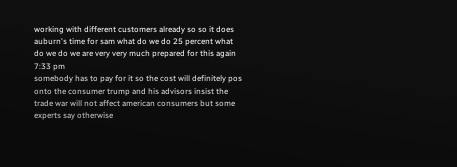working with different customers already so so it does auburn's time for sam what do we do 25 percent what do we do we are very very much prepared for this again
7:33 pm
somebody has to pay for it so the cost will definitely pos onto the consumer trump and his advisors insist the trade war will not affect american consumers but some experts say otherwise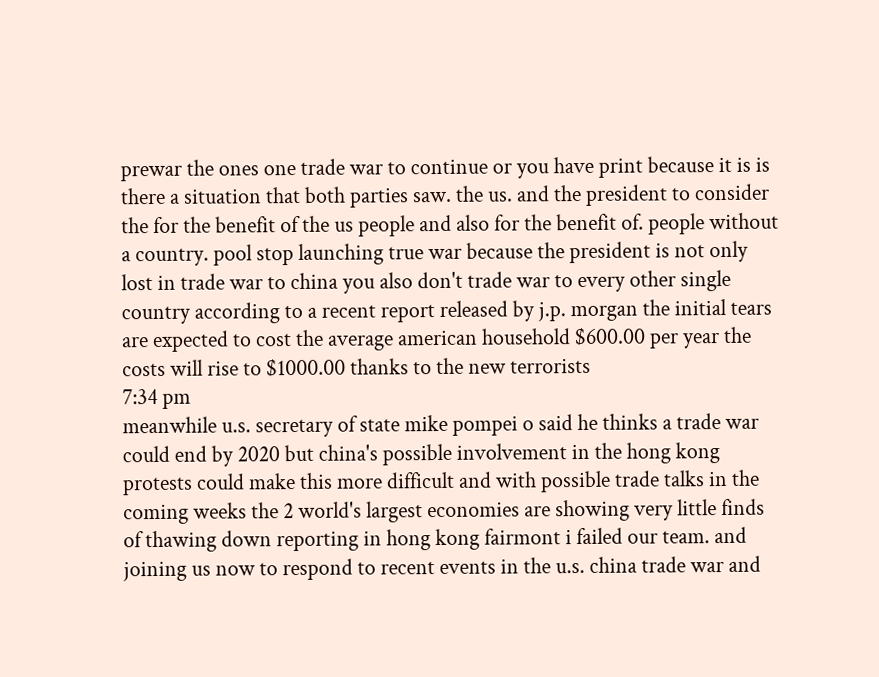prewar the ones one trade war to continue or you have print because it is is there a situation that both parties saw. the us. and the president to consider the for the benefit of the us people and also for the benefit of. people without a country. pool stop launching true war because the president is not only lost in trade war to china you also don't trade war to every other single country according to a recent report released by j.p. morgan the initial tears are expected to cost the average american household $600.00 per year the costs will rise to $1000.00 thanks to the new terrorists
7:34 pm
meanwhile u.s. secretary of state mike pompei o said he thinks a trade war could end by 2020 but china's possible involvement in the hong kong protests could make this more difficult and with possible trade talks in the coming weeks the 2 world's largest economies are showing very little finds of thawing down reporting in hong kong fairmont i failed our team. and joining us now to respond to recent events in the u.s. china trade war and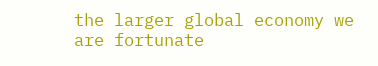the larger global economy we are fortunate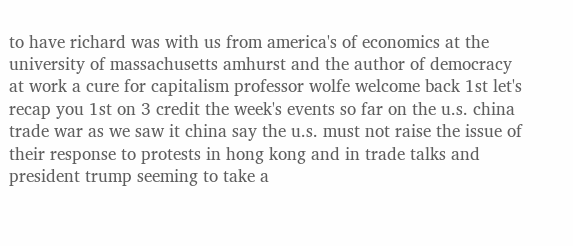to have richard was with us from america's of economics at the university of massachusetts amhurst and the author of democracy at work a cure for capitalism professor wolfe welcome back 1st let's recap you 1st on 3 credit the week's events so far on the u.s. china trade war as we saw it china say the u.s. must not raise the issue of their response to protests in hong kong and in trade talks and president trump seeming to take a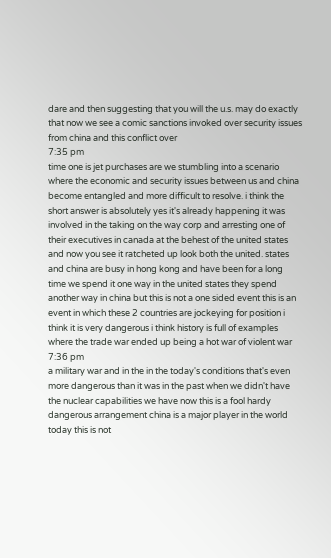dare and then suggesting that you will the u.s. may do exactly that now we see a comic sanctions invoked over security issues from china and this conflict over
7:35 pm
time one is jet purchases are we stumbling into a scenario where the economic and security issues between us and china become entangled and more difficult to resolve. i think the short answer is absolutely yes it's already happening it was involved in the taking on the way corp and arresting one of their executives in canada at the behest of the united states and now you see it ratcheted up look both the united. states and china are busy in hong kong and have been for a long time we spend it one way in the united states they spend another way in china but this is not a one sided event this is an event in which these 2 countries are jockeying for position i think it is very dangerous i think history is full of examples where the trade war ended up being a hot war of violent war
7:36 pm
a military war and in the in the today's conditions that's even more dangerous than it was in the past when we didn't have the nuclear capabilities we have now this is a fool hardy dangerous arrangement china is a major player in the world today this is not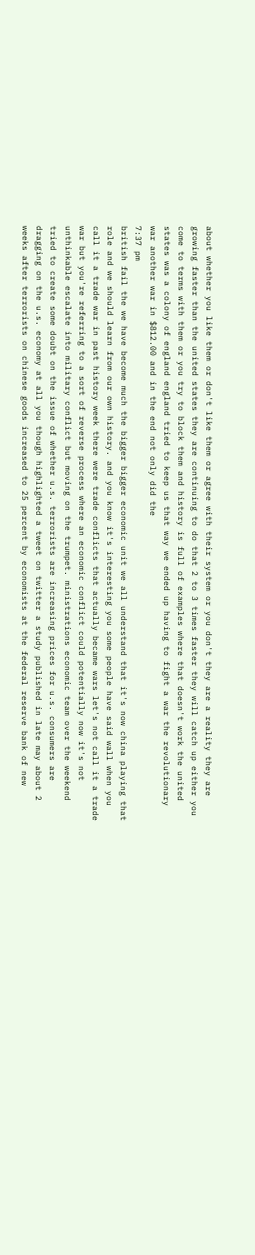about whether you like them or don't like them or agree with their system or you don't they are a reality they are growing faster than the united states they are continuing to do that 2 to 3 times faster they will catch up either you come to terms with them or you try to block them and history is full of examples where that doesn't work the united states was a colony of england england tried to keep us that way we ended up having to fight a war the revolutionary war another war in $812.00 and in the end not only did the
7:37 pm
british fail the we have become much the bigger bigger economic unit we all understand that it's now china playing that role and we should learn from our own history. and you know it's interesting you some people have said wall when you call it a trade war in past history week there were trade conflicts that actually became wars let's not call it a trade war but you're referring to a sort of reverse process where an economic conflict could potentially now it's not unthinkable escalate into military conflict but moving on the trumpet. ministrations economic team over the weekend tried to create some doubt on the issue of whether u.s. terrorists are increasing prices for u.s. consumers are dragging on the u.s. economy at all you though highlighted a tweet on twitter a study published in late may about 2 weeks after terrorists on chinese goods increased to 25 percent by economists at the federal reserve bank of new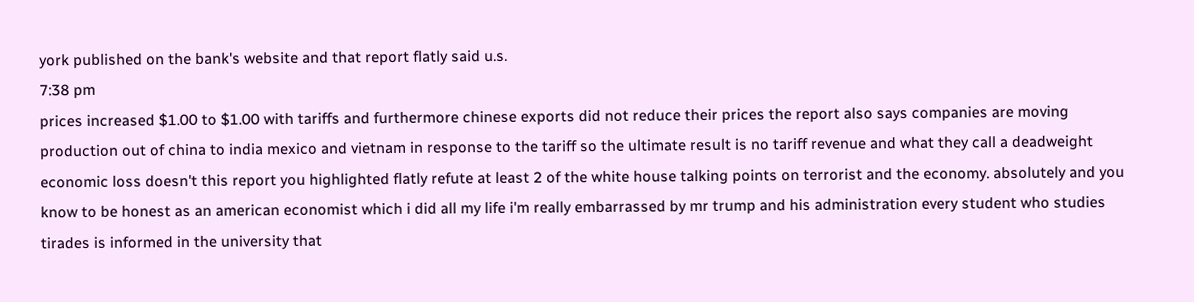york published on the bank's website and that report flatly said u.s.
7:38 pm
prices increased $1.00 to $1.00 with tariffs and furthermore chinese exports did not reduce their prices the report also says companies are moving production out of china to india mexico and vietnam in response to the tariff so the ultimate result is no tariff revenue and what they call a deadweight economic loss doesn't this report you highlighted flatly refute at least 2 of the white house talking points on terrorist and the economy. absolutely and you know to be honest as an american economist which i did all my life i'm really embarrassed by mr trump and his administration every student who studies tirades is informed in the university that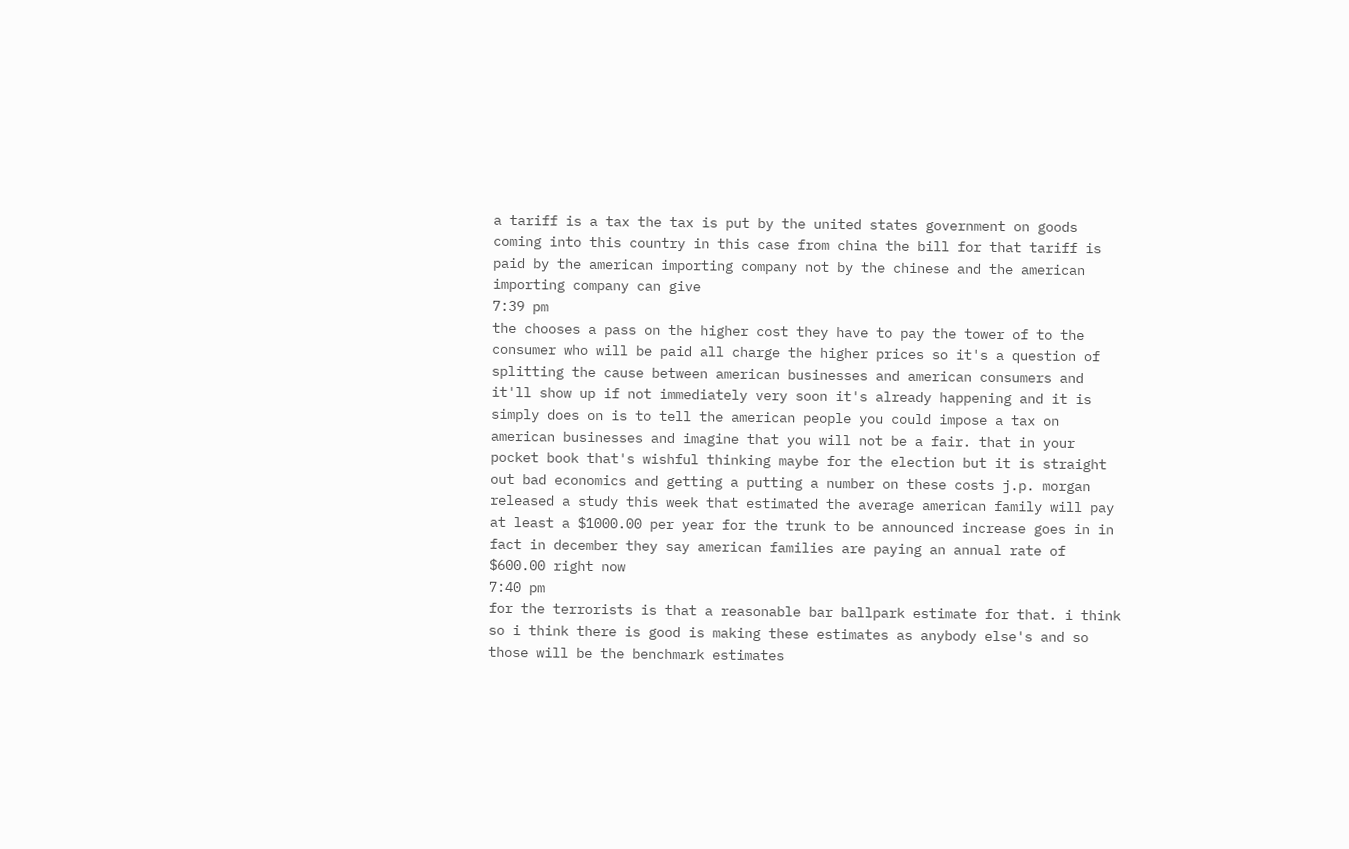a tariff is a tax the tax is put by the united states government on goods coming into this country in this case from china the bill for that tariff is paid by the american importing company not by the chinese and the american importing company can give
7:39 pm
the chooses a pass on the higher cost they have to pay the tower of to the consumer who will be paid all charge the higher prices so it's a question of splitting the cause between american businesses and american consumers and it'll show up if not immediately very soon it's already happening and it is simply does on is to tell the american people you could impose a tax on american businesses and imagine that you will not be a fair. that in your pocket book that's wishful thinking maybe for the election but it is straight out bad economics and getting a putting a number on these costs j.p. morgan released a study this week that estimated the average american family will pay at least a $1000.00 per year for the trunk to be announced increase goes in in fact in december they say american families are paying an annual rate of $600.00 right now
7:40 pm
for the terrorists is that a reasonable bar ballpark estimate for that. i think so i think there is good is making these estimates as anybody else's and so those will be the benchmark estimates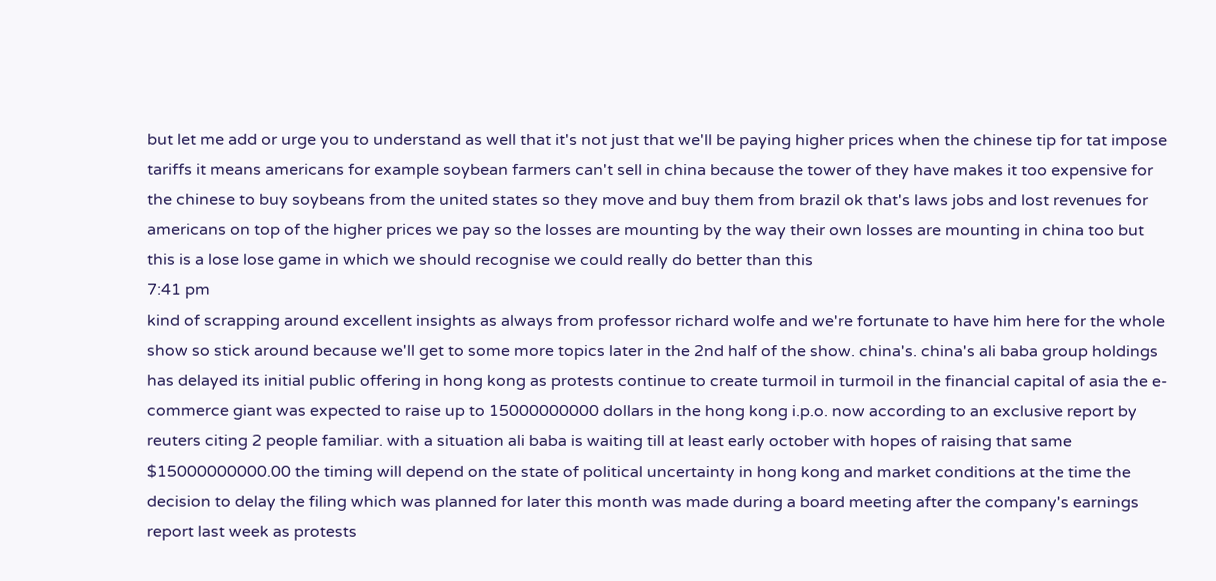but let me add or urge you to understand as well that it's not just that we'll be paying higher prices when the chinese tip for tat impose tariffs it means americans for example soybean farmers can't sell in china because the tower of they have makes it too expensive for the chinese to buy soybeans from the united states so they move and buy them from brazil ok that's laws jobs and lost revenues for americans on top of the higher prices we pay so the losses are mounting by the way their own losses are mounting in china too but this is a lose lose game in which we should recognise we could really do better than this
7:41 pm
kind of scrapping around excellent insights as always from professor richard wolfe and we're fortunate to have him here for the whole show so stick around because we'll get to some more topics later in the 2nd half of the show. china's. china's ali baba group holdings has delayed its initial public offering in hong kong as protests continue to create turmoil in turmoil in the financial capital of asia the e-commerce giant was expected to raise up to 15000000000 dollars in the hong kong i.p.o. now according to an exclusive report by reuters citing 2 people familiar. with a situation ali baba is waiting till at least early october with hopes of raising that same $15000000000.00 the timing will depend on the state of political uncertainty in hong kong and market conditions at the time the decision to delay the filing which was planned for later this month was made during a board meeting after the company's earnings report last week as protests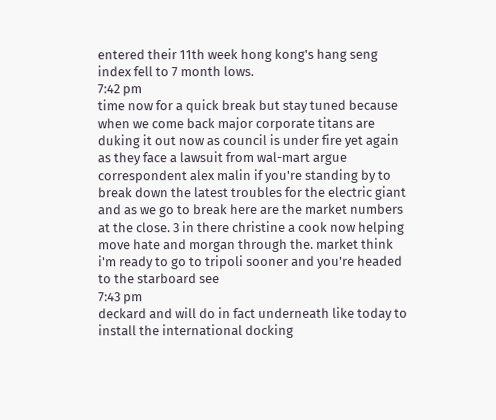entered their 11th week hong kong's hang seng index fell to 7 month lows.
7:42 pm
time now for a quick break but stay tuned because when we come back major corporate titans are duking it out now as council is under fire yet again as they face a lawsuit from wal-mart argue correspondent alex malin if you're standing by to break down the latest troubles for the electric giant and as we go to break here are the market numbers at the close. 3 in there christine a cook now helping move hate and morgan through the. market think i'm ready to go to tripoli sooner and you're headed to the starboard see
7:43 pm
deckard and will do in fact underneath like today to install the international docking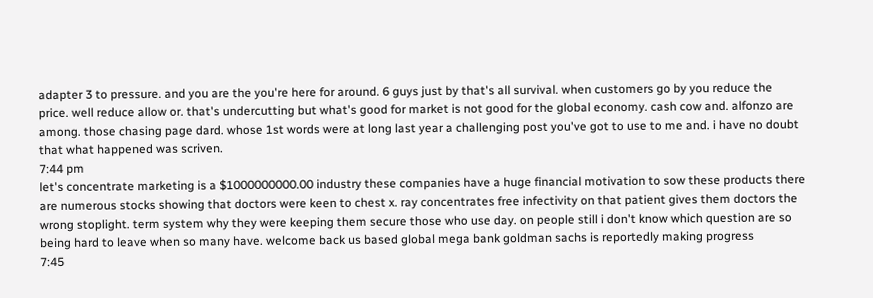adapter 3 to pressure. and you are the you're here for around. 6 guys just by that's all survival. when customers go by you reduce the price. well reduce allow or. that's undercutting but what's good for market is not good for the global economy. cash cow and. alfonzo are among. those chasing page dard. whose 1st words were at long last year a challenging post you've got to use to me and. i have no doubt that what happened was scriven.
7:44 pm
let's concentrate marketing is a $1000000000.00 industry these companies have a huge financial motivation to sow these products there are numerous stocks showing that doctors were keen to chest x. ray concentrates free infectivity on that patient gives them doctors the wrong stoplight. term system why they were keeping them secure those who use day. on people still i don't know which question are so being hard to leave when so many have. welcome back us based global mega bank goldman sachs is reportedly making progress
7:45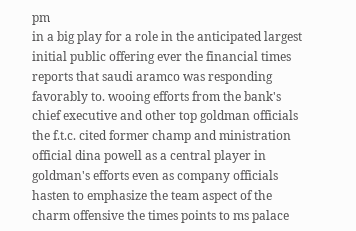pm
in a big play for a role in the anticipated largest initial public offering ever the financial times reports that saudi aramco was responding favorably to. wooing efforts from the bank's chief executive and other top goldman officials the f.t.c. cited former champ and ministration official dina powell as a central player in goldman's efforts even as company officials hasten to emphasize the team aspect of the charm offensive the times points to ms palace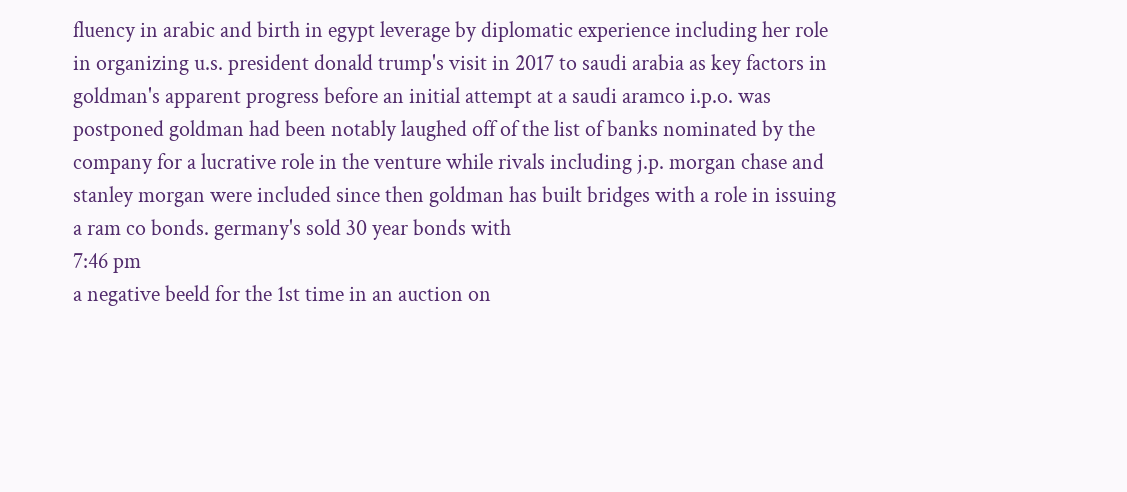fluency in arabic and birth in egypt leverage by diplomatic experience including her role in organizing u.s. president donald trump's visit in 2017 to saudi arabia as key factors in goldman's apparent progress before an initial attempt at a saudi aramco i.p.o. was postponed goldman had been notably laughed off of the list of banks nominated by the company for a lucrative role in the venture while rivals including j.p. morgan chase and stanley morgan were included since then goldman has built bridges with a role in issuing a ram co bonds. germany's sold 30 year bonds with
7:46 pm
a negative beeld for the 1st time in an auction on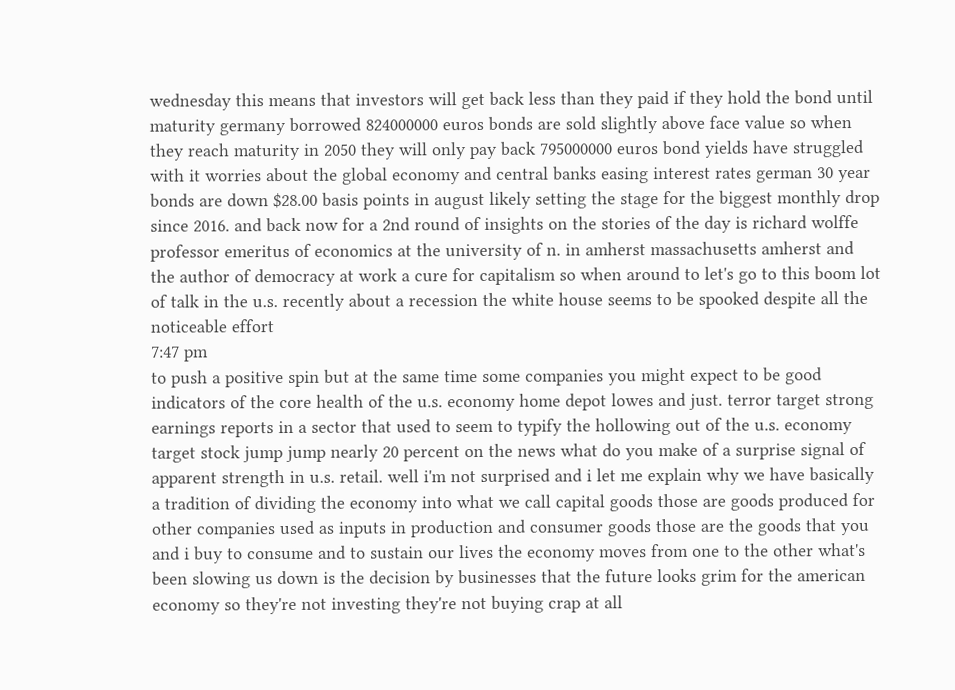wednesday this means that investors will get back less than they paid if they hold the bond until maturity germany borrowed 824000000 euros bonds are sold slightly above face value so when they reach maturity in 2050 they will only pay back 795000000 euros bond yields have struggled with it worries about the global economy and central banks easing interest rates german 30 year bonds are down $28.00 basis points in august likely setting the stage for the biggest monthly drop since 2016. and back now for a 2nd round of insights on the stories of the day is richard wolffe professor emeritus of economics at the university of n. in amherst massachusetts amherst and the author of democracy at work a cure for capitalism so when around to let's go to this boom lot of talk in the u.s. recently about a recession the white house seems to be spooked despite all the noticeable effort
7:47 pm
to push a positive spin but at the same time some companies you might expect to be good indicators of the core health of the u.s. economy home depot lowes and just. terror target strong earnings reports in a sector that used to seem to typify the hollowing out of the u.s. economy target stock jump jump nearly 20 percent on the news what do you make of a surprise signal of apparent strength in u.s. retail. well i'm not surprised and i let me explain why we have basically a tradition of dividing the economy into what we call capital goods those are goods produced for other companies used as inputs in production and consumer goods those are the goods that you and i buy to consume and to sustain our lives the economy moves from one to the other what's been slowing us down is the decision by businesses that the future looks grim for the american economy so they're not investing they're not buying crap at all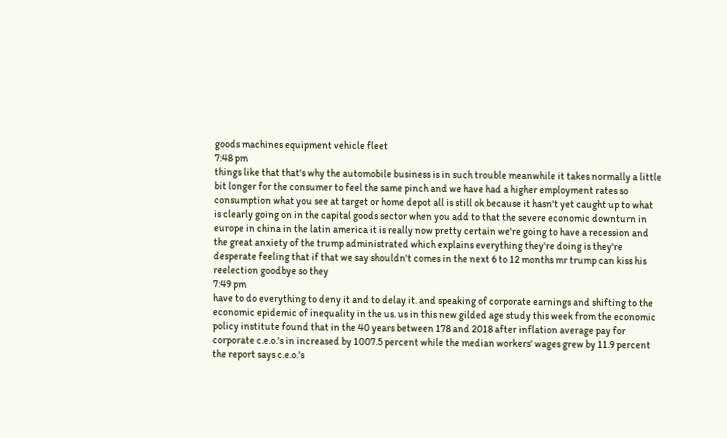goods machines equipment vehicle fleet
7:48 pm
things like that that's why the automobile business is in such trouble meanwhile it takes normally a little bit longer for the consumer to feel the same pinch and we have had a higher employment rates so consumption what you see at target or home depot all is still ok because it hasn't yet caught up to what is clearly going on in the capital goods sector when you add to that the severe economic downturn in europe in china in the latin america it is really now pretty certain we're going to have a recession and the great anxiety of the trump administrated which explains everything they're doing is they're desperate feeling that if that we say shouldn't comes in the next 6 to 12 months mr trump can kiss his reelection goodbye so they
7:49 pm
have to do everything to deny it and to delay it. and speaking of corporate earnings and shifting to the economic epidemic of inequality in the us. us in this new gilded age study this week from the economic policy institute found that in the 40 years between 178 and 2018 after inflation average pay for corporate c.e.o.'s in increased by 1007.5 percent while the median workers' wages grew by 11.9 percent the report says c.e.o.'s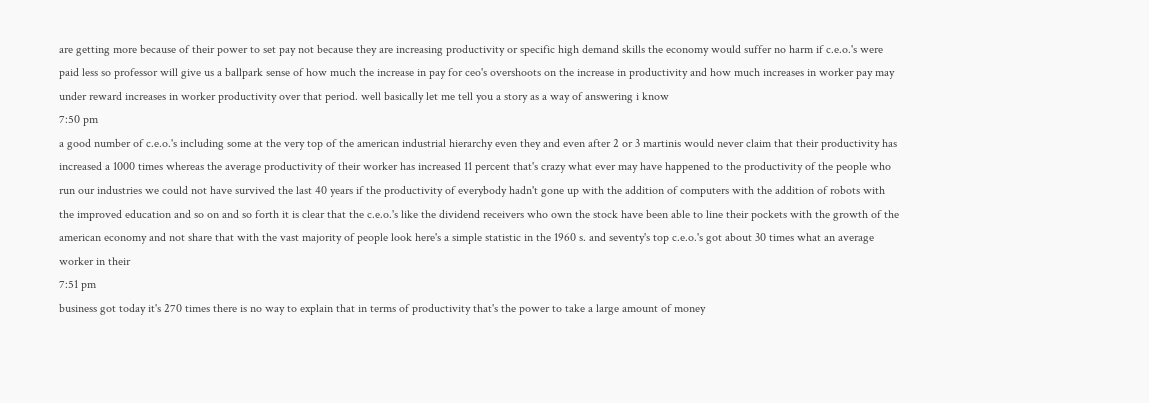are getting more because of their power to set pay not because they are increasing productivity or specific high demand skills the economy would suffer no harm if c.e.o.'s were paid less so professor will give us a ballpark sense of how much the increase in pay for ceo's overshoots on the increase in productivity and how much increases in worker pay may under reward increases in worker productivity over that period. well basically let me tell you a story as a way of answering i know
7:50 pm
a good number of c.e.o.'s including some at the very top of the american industrial hierarchy even they and even after 2 or 3 martinis would never claim that their productivity has increased a 1000 times whereas the average productivity of their worker has increased 11 percent that's crazy what ever may have happened to the productivity of the people who run our industries we could not have survived the last 40 years if the productivity of everybody hadn't gone up with the addition of computers with the addition of robots with the improved education and so on and so forth it is clear that the c.e.o.'s like the dividend receivers who own the stock have been able to line their pockets with the growth of the american economy and not share that with the vast majority of people look here's a simple statistic in the 1960 s. and seventy's top c.e.o.'s got about 30 times what an average worker in their
7:51 pm
business got today it's 270 times there is no way to explain that in terms of productivity that's the power to take a large amount of money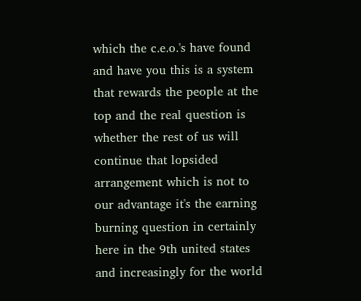which the c.e.o.'s have found and have you this is a system that rewards the people at the top and the real question is whether the rest of us will continue that lopsided arrangement which is not to our advantage it's the earning burning question in certainly here in the 9th united states and increasingly for the world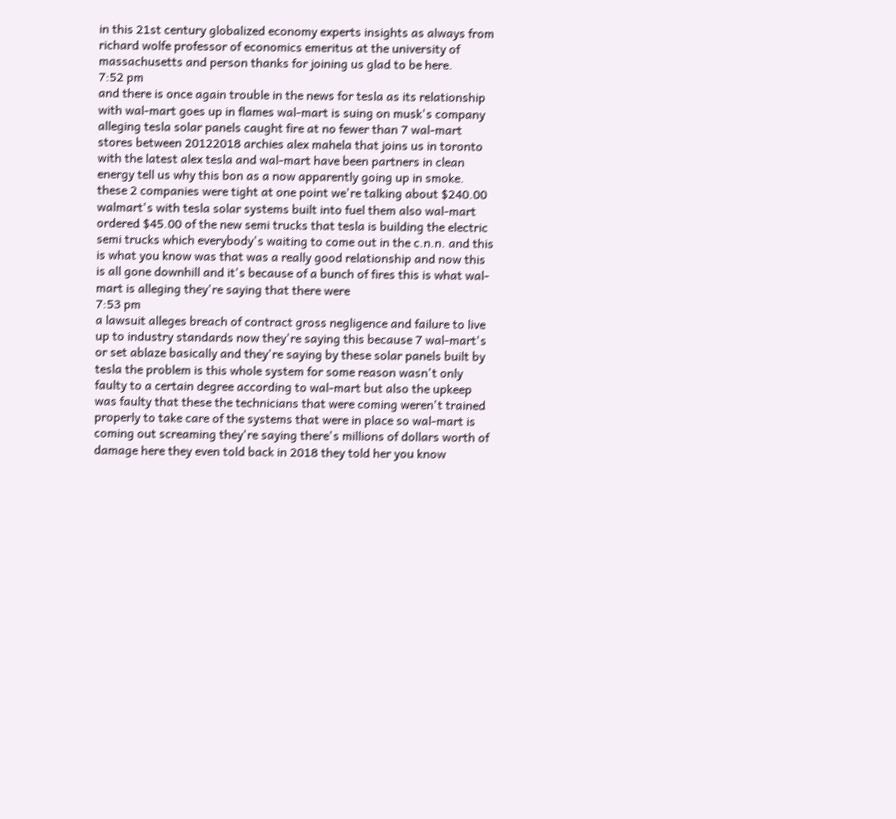in this 21st century globalized economy experts insights as always from richard wolfe professor of economics emeritus at the university of massachusetts and person thanks for joining us glad to be here.
7:52 pm
and there is once again trouble in the news for tesla as its relationship with wal-mart goes up in flames wal-mart is suing on musk's company alleging tesla solar panels caught fire at no fewer than 7 wal-mart stores between 20122018 archies alex mahela that joins us in toronto with the latest alex tesla and wal-mart have been partners in clean energy tell us why this bon as a now apparently going up in smoke. these 2 companies were tight at one point we're talking about $240.00 walmart's with tesla solar systems built into fuel them also wal-mart ordered $45.00 of the new semi trucks that tesla is building the electric semi trucks which everybody's waiting to come out in the c.n.n. and this is what you know was that was a really good relationship and now this is all gone downhill and it's because of a bunch of fires this is what wal-mart is alleging they're saying that there were
7:53 pm
a lawsuit alleges breach of contract gross negligence and failure to live up to industry standards now they're saying this because 7 wal-mart's or set ablaze basically and they're saying by these solar panels built by tesla the problem is this whole system for some reason wasn't only faulty to a certain degree according to wal-mart but also the upkeep was faulty that these the technicians that were coming weren't trained properly to take care of the systems that were in place so wal-mart is coming out screaming they're saying there's millions of dollars worth of damage here they even told back in 2018 they told her you know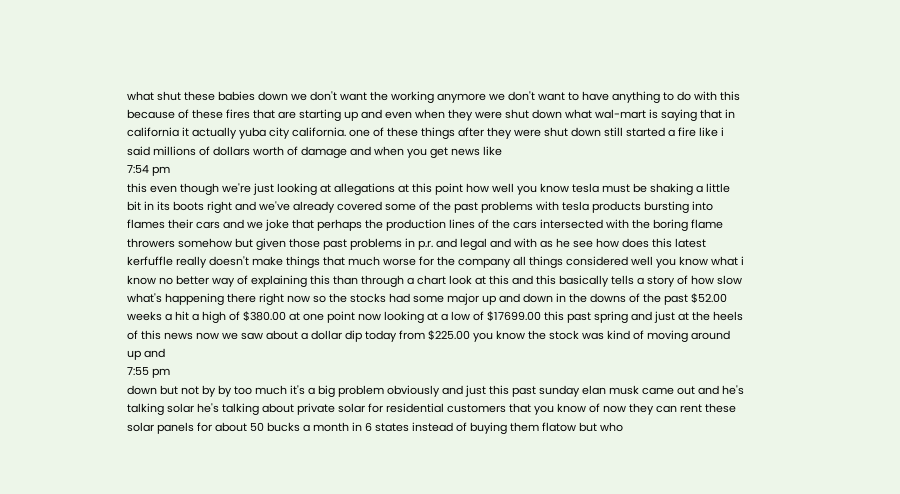what shut these babies down we don't want the working anymore we don't want to have anything to do with this because of these fires that are starting up and even when they were shut down what wal-mart is saying that in california it actually yuba city california. one of these things after they were shut down still started a fire like i said millions of dollars worth of damage and when you get news like
7:54 pm
this even though we're just looking at allegations at this point how well you know tesla must be shaking a little bit in its boots right and we've already covered some of the past problems with tesla products bursting into flames their cars and we joke that perhaps the production lines of the cars intersected with the boring flame throwers somehow but given those past problems in p.r. and legal and with as he see how does this latest kerfuffle really doesn't make things that much worse for the company all things considered well you know what i know no better way of explaining this than through a chart look at this and this basically tells a story of how slow what's happening there right now so the stocks had some major up and down in the downs of the past $52.00 weeks a hit a high of $380.00 at one point now looking at a low of $17699.00 this past spring and just at the heels of this news now we saw about a dollar dip today from $225.00 you know the stock was kind of moving around up and
7:55 pm
down but not by by too much it's a big problem obviously and just this past sunday elan musk came out and he's talking solar he's talking about private solar for residential customers that you know of now they can rent these solar panels for about 50 bucks a month in 6 states instead of buying them flatow but who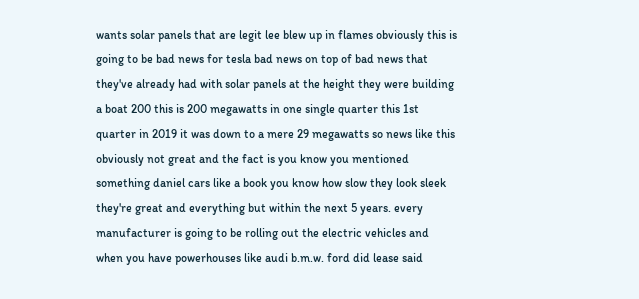wants solar panels that are legit lee blew up in flames obviously this is going to be bad news for tesla bad news on top of bad news that they've already had with solar panels at the height they were building a boat 200 this is 200 megawatts in one single quarter this 1st quarter in 2019 it was down to a mere 29 megawatts so news like this obviously not great and the fact is you know you mentioned something daniel cars like a book you know how slow they look sleek they're great and everything but within the next 5 years. every manufacturer is going to be rolling out the electric vehicles and when you have powerhouses like audi b.m.w. ford did lease said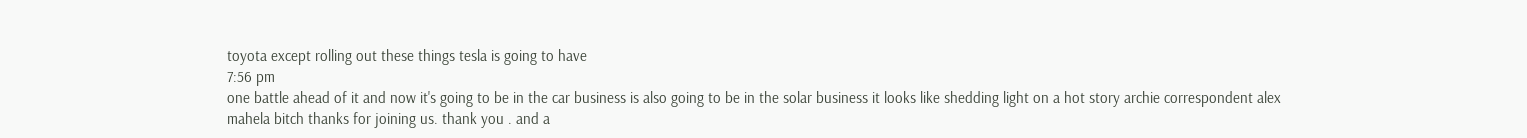toyota except rolling out these things tesla is going to have
7:56 pm
one battle ahead of it and now it's going to be in the car business is also going to be in the solar business it looks like shedding light on a hot story archie correspondent alex mahela bitch thanks for joining us. thank you . and a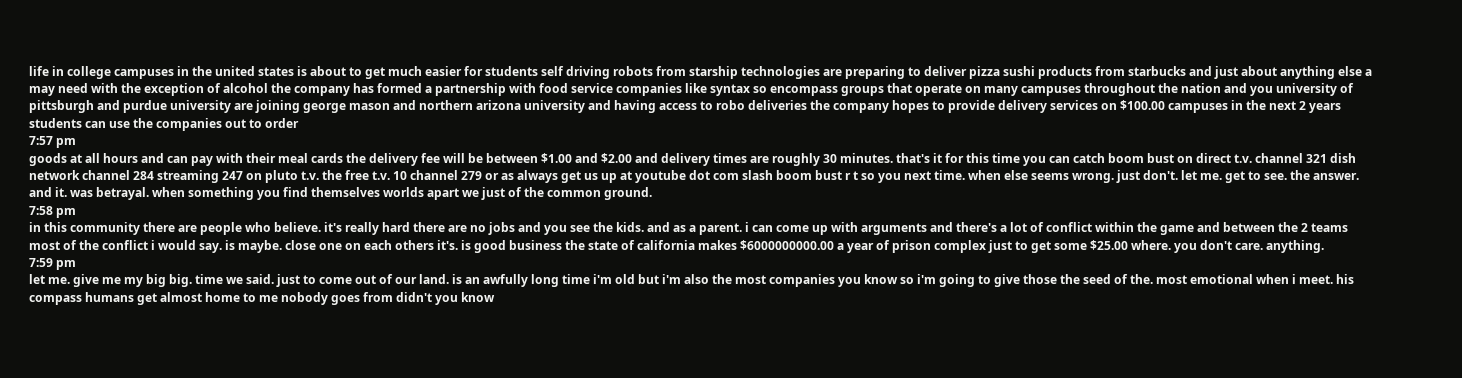life in college campuses in the united states is about to get much easier for students self driving robots from starship technologies are preparing to deliver pizza sushi products from starbucks and just about anything else a may need with the exception of alcohol the company has formed a partnership with food service companies like syntax so encompass groups that operate on many campuses throughout the nation and you university of pittsburgh and purdue university are joining george mason and northern arizona university and having access to robo deliveries the company hopes to provide delivery services on $100.00 campuses in the next 2 years students can use the companies out to order
7:57 pm
goods at all hours and can pay with their meal cards the delivery fee will be between $1.00 and $2.00 and delivery times are roughly 30 minutes. that's it for this time you can catch boom bust on direct t.v. channel 321 dish network channel 284 streaming 247 on pluto t.v. the free t.v. 10 channel 279 or as always get us up at youtube dot com slash boom bust r t so you next time. when else seems wrong. just don't. let me. get to see. the answer. and it. was betrayal. when something you find themselves worlds apart we just of the common ground.
7:58 pm
in this community there are people who believe. it's really hard there are no jobs and you see the kids. and as a parent. i can come up with arguments and there's a lot of conflict within the game and between the 2 teams most of the conflict i would say. is maybe. close one on each others it's. is good business the state of california makes $6000000000.00 a year of prison complex just to get some $25.00 where. you don't care. anything.
7:59 pm
let me. give me my big big. time we said. just to come out of our land. is an awfully long time i'm old but i'm also the most companies you know so i'm going to give those the seed of the. most emotional when i meet. his compass humans get almost home to me nobody goes from didn't you know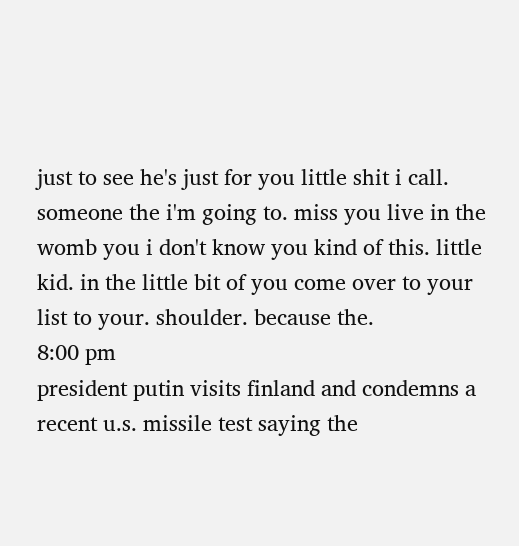just to see he's just for you little shit i call. someone the i'm going to. miss you live in the womb you i don't know you kind of this. little kid. in the little bit of you come over to your list to your. shoulder. because the.
8:00 pm
president putin visits finland and condemns a recent u.s. missile test saying the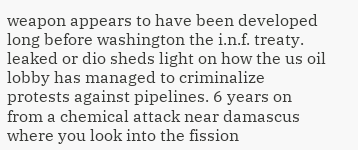weapon appears to have been developed long before washington the i.n.f. treaty. leaked or dio sheds light on how the us oil lobby has managed to criminalize protests against pipelines. 6 years on from a chemical attack near damascus where you look into the fission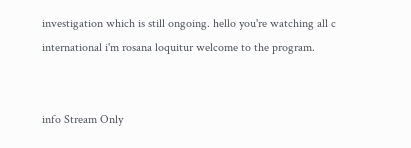investigation which is still ongoing. hello you're watching all c international i'm rosana loquitur welcome to the program.


info Stream Only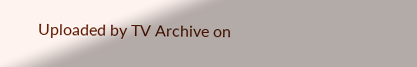Uploaded by TV Archive on